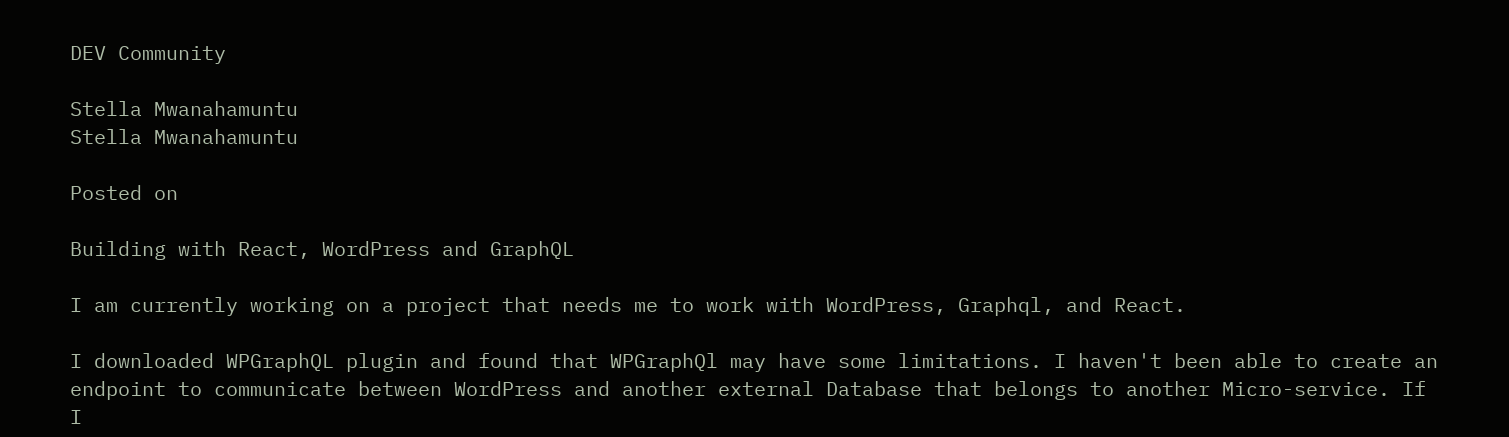DEV Community

Stella Mwanahamuntu
Stella Mwanahamuntu

Posted on

Building with React, WordPress and GraphQL

I am currently working on a project that needs me to work with WordPress, Graphql, and React.

I downloaded WPGraphQL plugin and found that WPGraphQl may have some limitations. I haven't been able to create an endpoint to communicate between WordPress and another external Database that belongs to another Micro-service. If I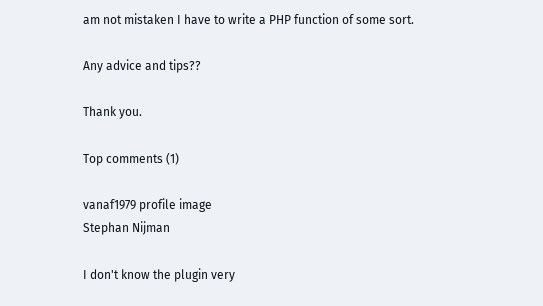am not mistaken I have to write a PHP function of some sort.

Any advice and tips??

Thank you.

Top comments (1)

vanaf1979 profile image
Stephan Nijman

I don't know the plugin very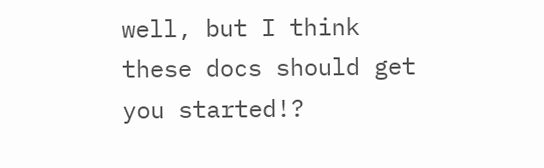well, but I think these docs should get you started!?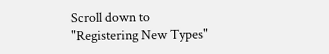Scroll down to "Registering New Types"